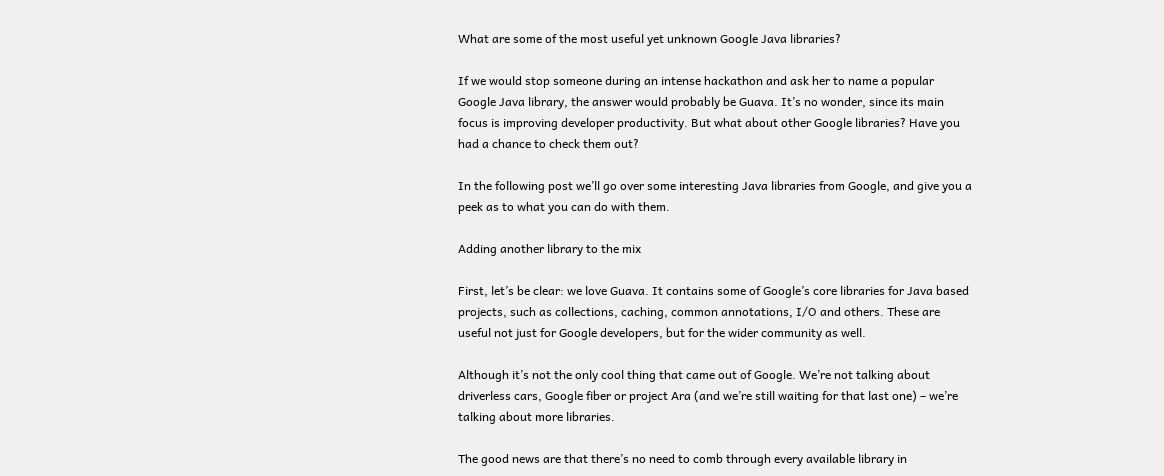What are some of the most useful yet unknown Google Java libraries?

If we would stop someone during an intense hackathon and ask her to name a popular Google Java library, the answer would probably be Guava. It’s no wonder, since its main focus is improving developer productivity. But what about other Google libraries? Have you had a chance to check them out?

In the following post we’ll go over some interesting Java libraries from Google, and give you a peek as to what you can do with them.

Adding another library to the mix

First, let’s be clear: we love Guava. It contains some of Google’s core libraries for Java based projects, such as collections, caching, common annotations, I/O and others. These are useful not just for Google developers, but for the wider community as well.

Although it’s not the only cool thing that came out of Google. We’re not talking about driverless cars, Google fiber or project Ara (and we’re still waiting for that last one) – we’re talking about more libraries.

The good news are that there’s no need to comb through every available library in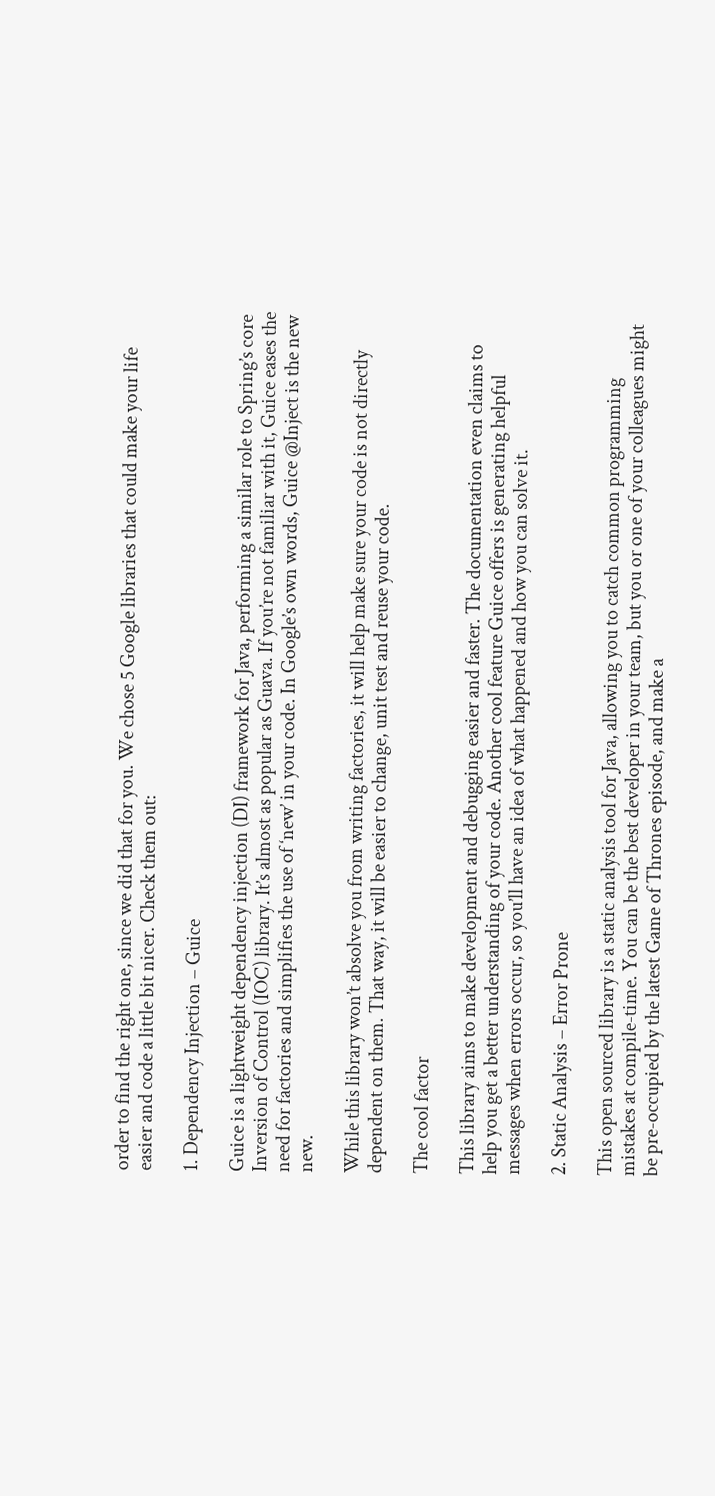order to find the right one, since we did that for you. We chose 5 Google libraries that could make your life easier and code a little bit nicer. Check them out:

1. Dependency Injection – Guice

Guice is a lightweight dependency injection (DI) framework for Java, performing a similar role to Spring’s core Inversion of Control (IOC) library. It’s almost as popular as Guava. If you’re not familiar with it, Guice eases the need for factories and simplifies the use of ‘new’ in your code. In Google’s own words, Guice @Inject is the new new.

While this library won’t absolve you from writing factories, it will help make sure your code is not directly dependent on them. That way, it will be easier to change, unit test and reuse your code.

The cool factor

This library aims to make development and debugging easier and faster. The documentation even claims to help you get a better understanding of your code. Another cool feature Guice offers is generating helpful messages when errors occur, so you’ll have an idea of what happened and how you can solve it.

2. Static Analysis – Error Prone

This open sourced library is a static analysis tool for Java, allowing you to catch common programming mistakes at compile-time. You can be the best developer in your team, but you or one of your colleagues might be pre-occupied by the latest Game of Thrones episode, and make a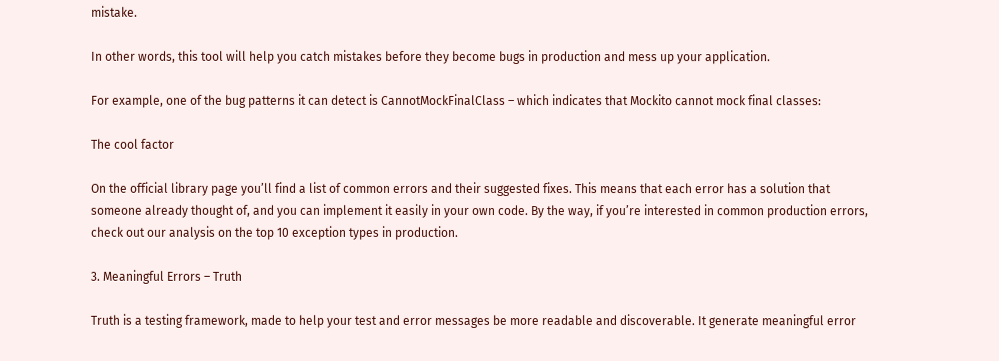mistake.

In other words, this tool will help you catch mistakes before they become bugs in production and mess up your application.

For example, one of the bug patterns it can detect is CannotMockFinalClass – which indicates that Mockito cannot mock final classes:

The cool factor

On the official library page you’ll find a list of common errors and their suggested fixes. This means that each error has a solution that someone already thought of, and you can implement it easily in your own code. By the way, if you’re interested in common production errors, check out our analysis on the top 10 exception types in production.

3. Meaningful Errors – Truth

Truth is a testing framework, made to help your test and error messages be more readable and discoverable. It generate meaningful error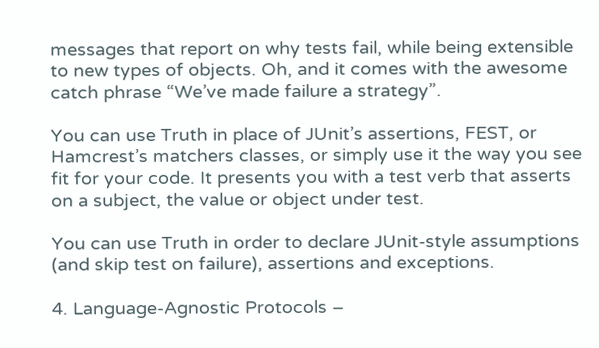messages that report on why tests fail, while being extensible to new types of objects. Oh, and it comes with the awesome catch phrase “We’ve made failure a strategy”.

You can use Truth in place of JUnit’s assertions, FEST, or Hamcrest’s matchers classes, or simply use it the way you see fit for your code. It presents you with a test verb that asserts on a subject, the value or object under test.

You can use Truth in order to declare JUnit-style assumptions (and skip test on failure), assertions and exceptions.

4. Language-Agnostic Protocols –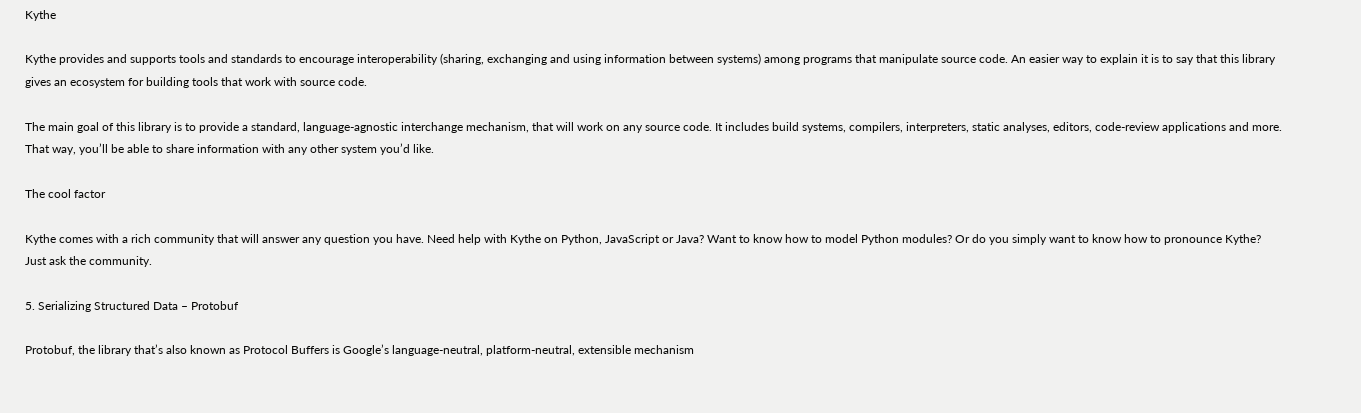Kythe

Kythe provides and supports tools and standards to encourage interoperability (sharing, exchanging and using information between systems) among programs that manipulate source code. An easier way to explain it is to say that this library gives an ecosystem for building tools that work with source code.

The main goal of this library is to provide a standard, language-agnostic interchange mechanism, that will work on any source code. It includes build systems, compilers, interpreters, static analyses, editors, code-review applications and more. That way, you’ll be able to share information with any other system you’d like.

The cool factor

Kythe comes with a rich community that will answer any question you have. Need help with Kythe on Python, JavaScript or Java? Want to know how to model Python modules? Or do you simply want to know how to pronounce Kythe? Just ask the community.

5. Serializing Structured Data – Protobuf

Protobuf, the library that’s also known as Protocol Buffers is Google’s language-neutral, platform-neutral, extensible mechanism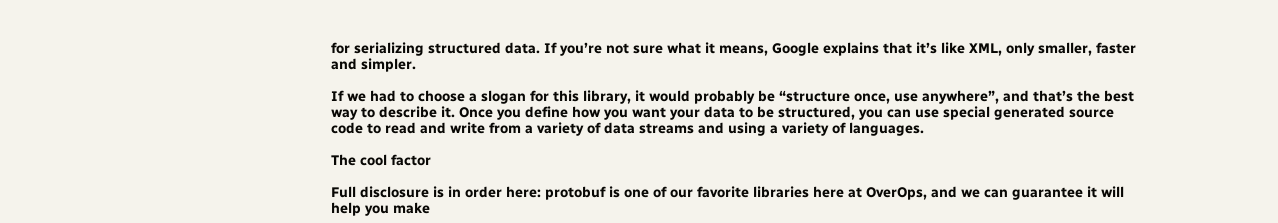for serializing structured data. If you’re not sure what it means, Google explains that it’s like XML, only smaller, faster and simpler.

If we had to choose a slogan for this library, it would probably be “structure once, use anywhere”, and that’s the best way to describe it. Once you define how you want your data to be structured, you can use special generated source code to read and write from a variety of data streams and using a variety of languages.

The cool factor

Full disclosure is in order here: protobuf is one of our favorite libraries here at OverOps, and we can guarantee it will help you make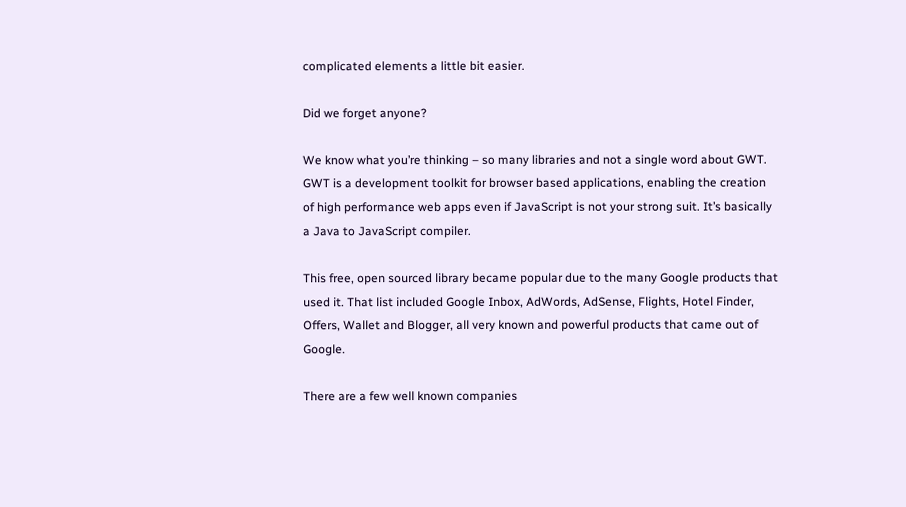complicated elements a little bit easier.

Did we forget anyone?

We know what you’re thinking – so many libraries and not a single word about GWT. GWT is a development toolkit for browser based applications, enabling the creation of high performance web apps even if JavaScript is not your strong suit. It’s basically a Java to JavaScript compiler.

This free, open sourced library became popular due to the many Google products that used it. That list included Google Inbox, AdWords, AdSense, Flights, Hotel Finder, Offers, Wallet and Blogger, all very known and powerful products that came out of Google.

There are a few well known companies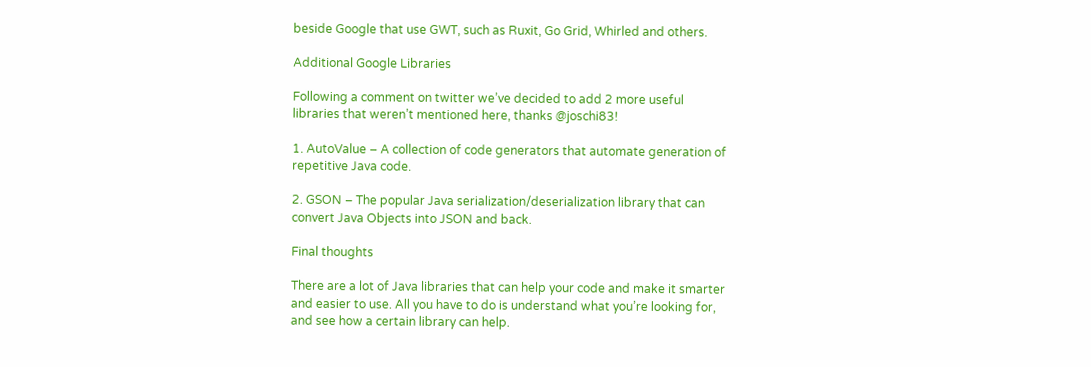beside Google that use GWT, such as Ruxit, Go Grid, Whirled and others.

Additional Google Libraries

Following a comment on twitter we’ve decided to add 2 more useful libraries that weren’t mentioned here, thanks @joschi83!

1. AutoValue – A collection of code generators that automate generation of repetitive Java code.

2. GSON – The popular Java serialization/deserialization library that can convert Java Objects into JSON and back.

Final thoughts

There are a lot of Java libraries that can help your code and make it smarter and easier to use. All you have to do is understand what you’re looking for, and see how a certain library can help.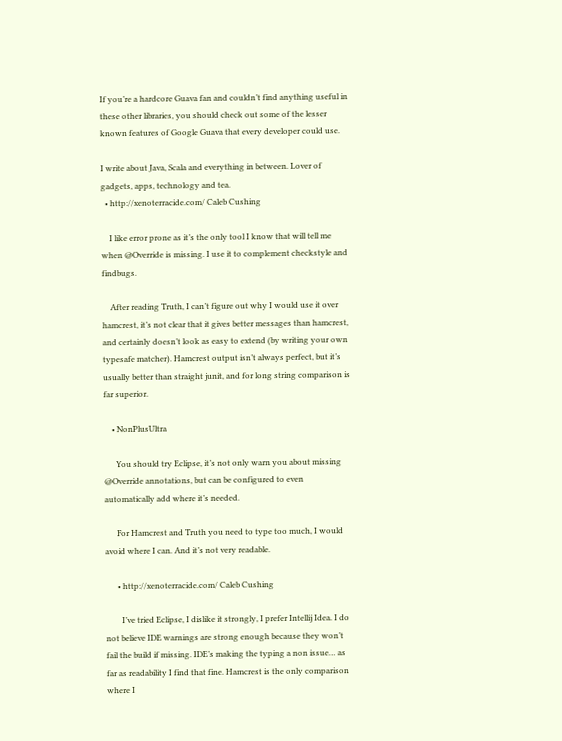If you’re a hardcore Guava fan and couldn’t find anything useful in these other libraries, you should check out some of the lesser known features of Google Guava that every developer could use.

I write about Java, Scala and everything in between. Lover of gadgets, apps, technology and tea.
  • http://xenoterracide.com/ Caleb Cushing

    I like error prone as it’s the only tool I know that will tell me when @Override is missing. I use it to complement checkstyle and findbugs.

    After reading Truth, I can’t figure out why I would use it over hamcrest, it’s not clear that it gives better messages than hamcrest, and certainly doesn’t look as easy to extend (by writing your own typesafe matcher). Hamcrest output isn’t always perfect, but it’s usually better than straight junit, and for long string comparison is far superior.

    • NonPlusUltra

      You should try Eclipse, it’s not only warn you about missing @Override annotations, but can be configured to even automatically add where it’s needed.

      For Hamcrest and Truth you need to type too much, I would avoid where I can. And it’s not very readable.

      • http://xenoterracide.com/ Caleb Cushing

        I’ve tried Eclipse, I dislike it strongly, I prefer Intellij Idea. I do not believe IDE warnings are strong enough because they won’t fail the build if missing. IDE’s making the typing a non issue… as far as readability I find that fine. Hamcrest is the only comparison where I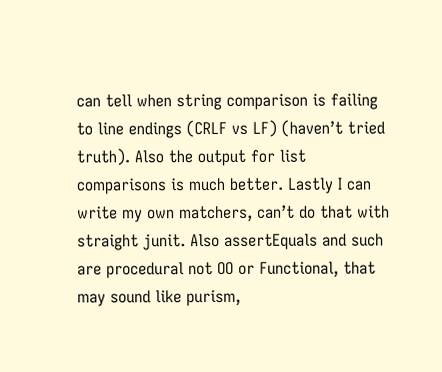can tell when string comparison is failing to line endings (CRLF vs LF) (haven’t tried truth). Also the output for list comparisons is much better. Lastly I can write my own matchers, can’t do that with straight junit. Also assertEquals and such are procedural not OO or Functional, that may sound like purism,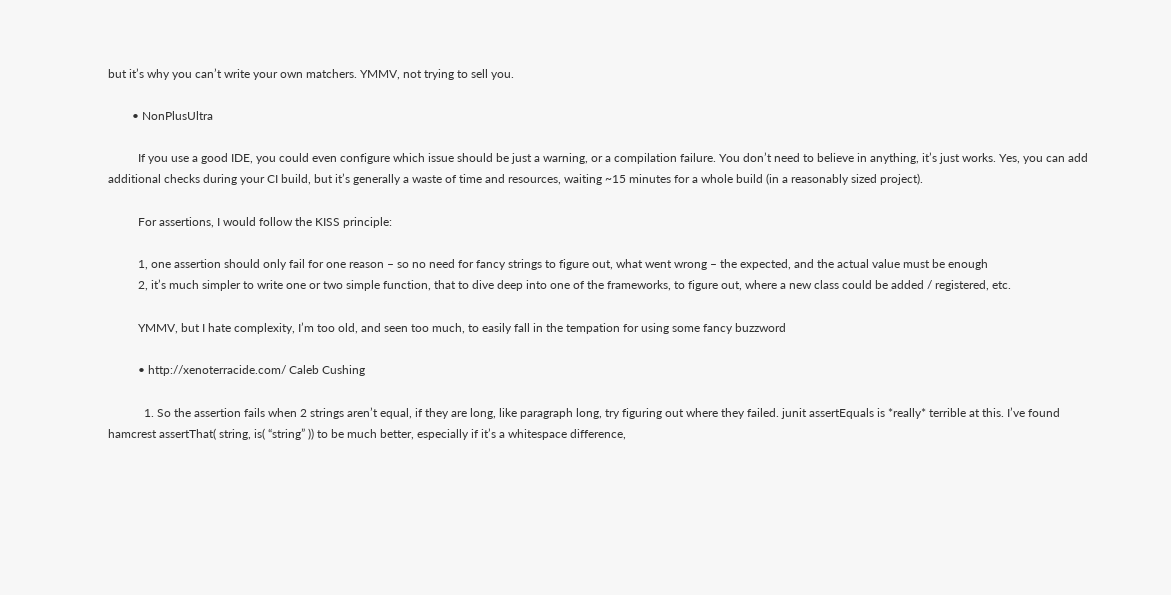but it’s why you can’t write your own matchers. YMMV, not trying to sell you.

        • NonPlusUltra

          If you use a good IDE, you could even configure which issue should be just a warning, or a compilation failure. You don’t need to believe in anything, it’s just works. Yes, you can add additional checks during your CI build, but it’s generally a waste of time and resources, waiting ~15 minutes for a whole build (in a reasonably sized project).

          For assertions, I would follow the KISS principle:

          1, one assertion should only fail for one reason – so no need for fancy strings to figure out, what went wrong – the expected, and the actual value must be enough
          2, it’s much simpler to write one or two simple function, that to dive deep into one of the frameworks, to figure out, where a new class could be added / registered, etc.

          YMMV, but I hate complexity, I’m too old, and seen too much, to easily fall in the tempation for using some fancy buzzword

          • http://xenoterracide.com/ Caleb Cushing

            1. So the assertion fails when 2 strings aren’t equal, if they are long, like paragraph long, try figuring out where they failed. junit assertEquals is *really* terrible at this. I’ve found hamcrest assertThat( string, is( “string” )) to be much better, especially if it’s a whitespace difference,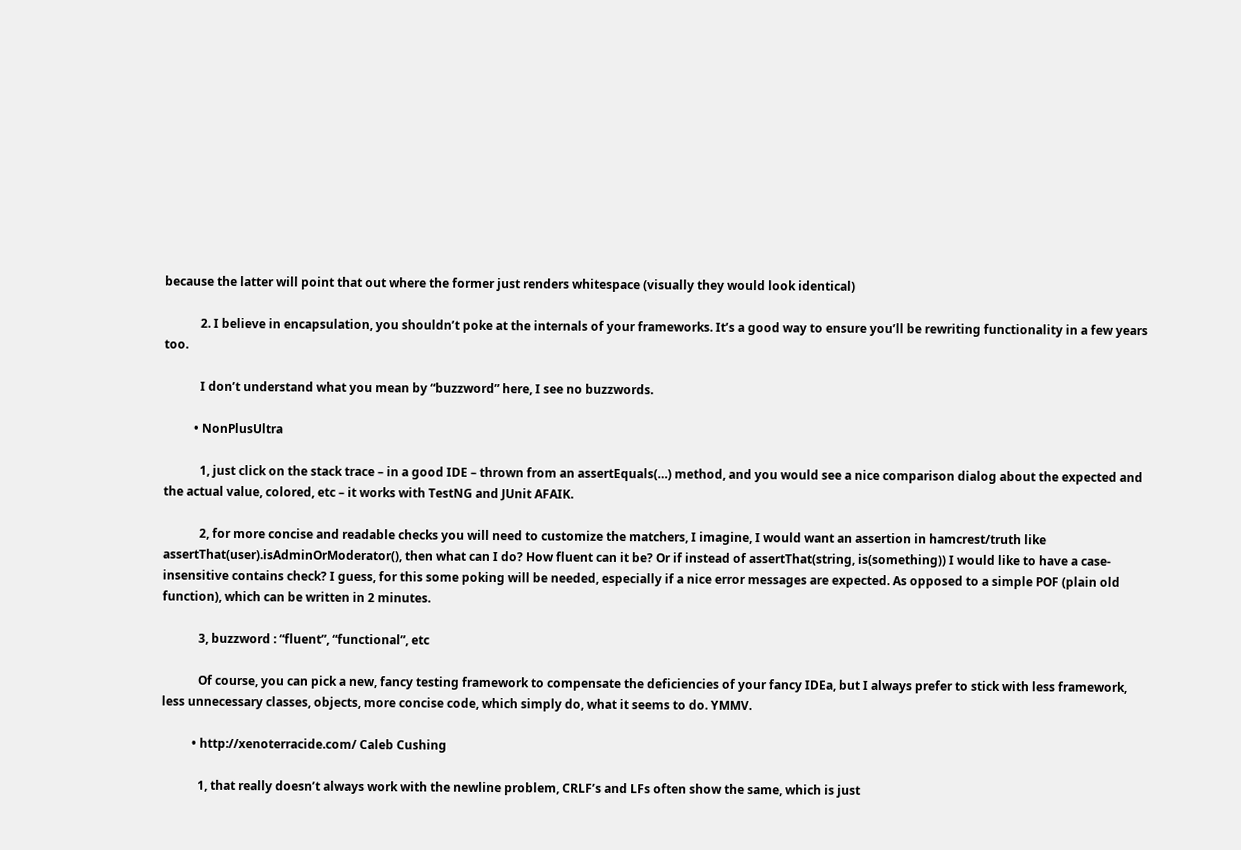because the latter will point that out where the former just renders whitespace (visually they would look identical)

            2. I believe in encapsulation, you shouldn’t poke at the internals of your frameworks. It’s a good way to ensure you’ll be rewriting functionality in a few years too.

            I don’t understand what you mean by “buzzword” here, I see no buzzwords.

          • NonPlusUltra

            1, just click on the stack trace – in a good IDE – thrown from an assertEquals(…) method, and you would see a nice comparison dialog about the expected and the actual value, colored, etc – it works with TestNG and JUnit AFAIK.

            2, for more concise and readable checks you will need to customize the matchers, I imagine, I would want an assertion in hamcrest/truth like assertThat(user).isAdminOrModerator(), then what can I do? How fluent can it be? Or if instead of assertThat(string, is(something)) I would like to have a case-insensitive contains check? I guess, for this some poking will be needed, especially if a nice error messages are expected. As opposed to a simple POF (plain old function), which can be written in 2 minutes.

            3, buzzword : “fluent”, “functional”, etc

            Of course, you can pick a new, fancy testing framework to compensate the deficiencies of your fancy IDEa, but I always prefer to stick with less framework, less unnecessary classes, objects, more concise code, which simply do, what it seems to do. YMMV.

          • http://xenoterracide.com/ Caleb Cushing

            1, that really doesn’t always work with the newline problem, CRLF’s and LFs often show the same, which is just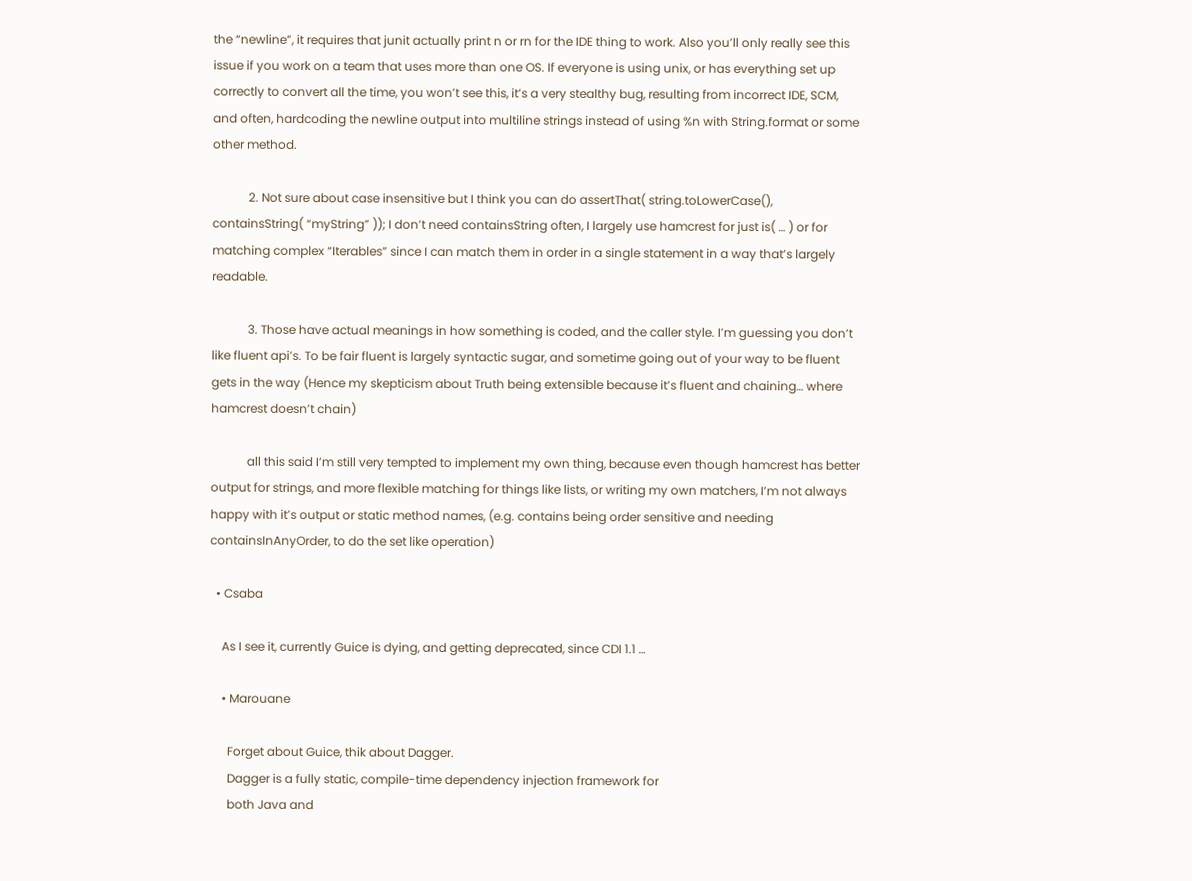the “newline”, it requires that junit actually print n or rn for the IDE thing to work. Also you’ll only really see this issue if you work on a team that uses more than one OS. If everyone is using unix, or has everything set up correctly to convert all the time, you won’t see this, it’s a very stealthy bug, resulting from incorrect IDE, SCM, and often, hardcoding the newline output into multiline strings instead of using %n with String.format or some other method.

            2. Not sure about case insensitive but I think you can do assertThat( string.toLowerCase(), containsString( “myString” )); I don’t need containsString often, I largely use hamcrest for just is( … ) or for matching complex “Iterables” since I can match them in order in a single statement in a way that’s largely readable.

            3. Those have actual meanings in how something is coded, and the caller style. I’m guessing you don’t like fluent api’s. To be fair fluent is largely syntactic sugar, and sometime going out of your way to be fluent gets in the way (Hence my skepticism about Truth being extensible because it’s fluent and chaining… where hamcrest doesn’t chain)

            all this said I’m still very tempted to implement my own thing, because even though hamcrest has better output for strings, and more flexible matching for things like lists, or writing my own matchers, I’m not always happy with it’s output or static method names, (e.g. contains being order sensitive and needing containsInAnyOrder, to do the set like operation)

  • Csaba

    As I see it, currently Guice is dying, and getting deprecated, since CDI 1.1 …

    • Marouane

      Forget about Guice, thik about Dagger.
      Dagger is a fully static, compile-time dependency injection framework for
      both Java and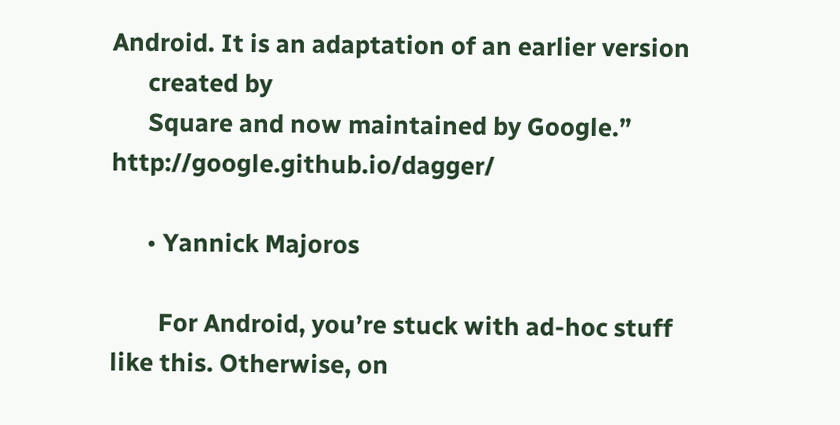Android. It is an adaptation of an earlier version
      created by
      Square and now maintained by Google.” http://google.github.io/dagger/

      • Yannick Majoros

        For Android, you’re stuck with ad-hoc stuff like this. Otherwise, on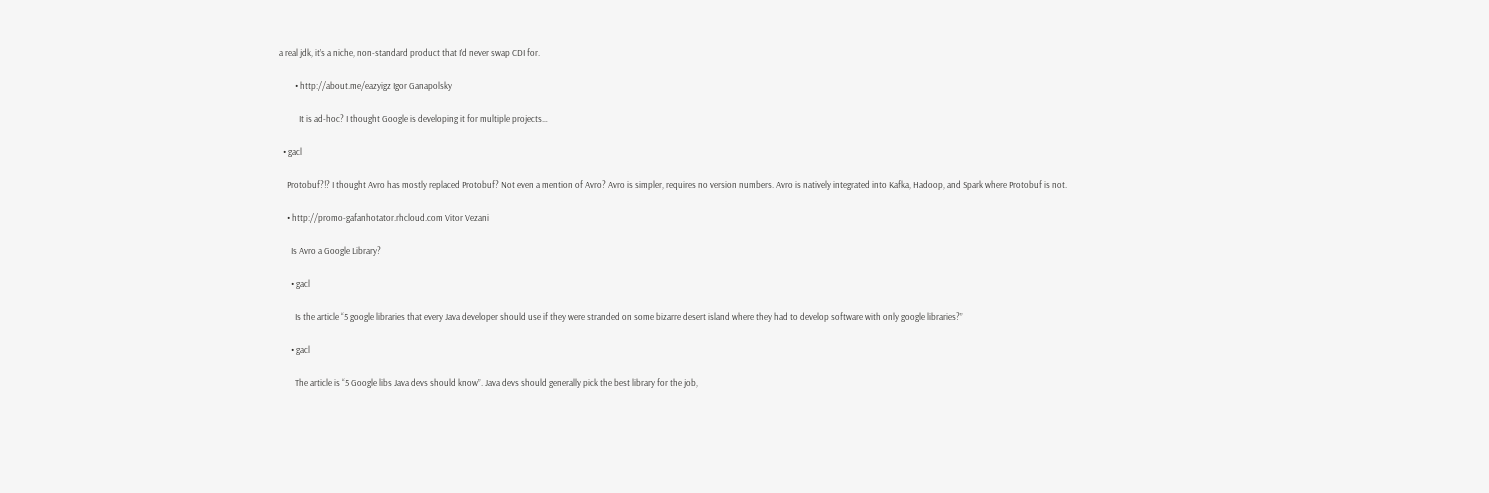a real jdk, it’s a niche, non-standard product that I’d never swap CDI for.

        • http://about.me/eazyigz Igor Ganapolsky

          It is ad-hoc? I thought Google is developing it for multiple projects…

  • gacl

    Protobuf?!? I thought Avro has mostly replaced Protobuf? Not even a mention of Avro? Avro is simpler, requires no version numbers. Avro is natively integrated into Kafka, Hadoop, and Spark where Protobuf is not.

    • http://promo-gafanhotator.rhcloud.com Vitor Vezani

      Is Avro a Google Library?

      • gacl

        Is the article “5 google libraries that every Java developer should use if they were stranded on some bizarre desert island where they had to develop software with only google libraries?”

      • gacl

        The article is “5 Google libs Java devs should know”. Java devs should generally pick the best library for the job,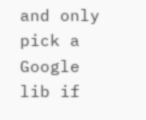and only pick a Google lib if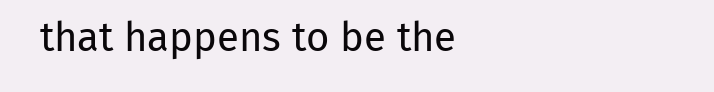that happens to be the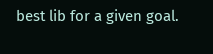best lib for a given goal.